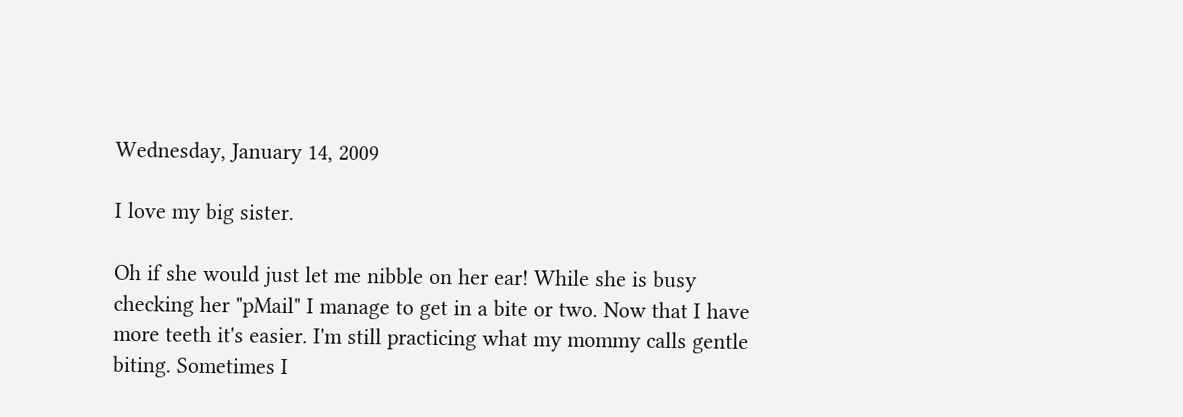Wednesday, January 14, 2009

I love my big sister.

Oh if she would just let me nibble on her ear! While she is busy checking her "pMail" I manage to get in a bite or two. Now that I have more teeth it's easier. I'm still practicing what my mommy calls gentle biting. Sometimes I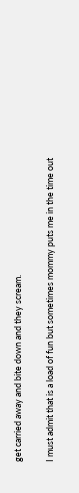get carried away and bite down and they scream.

I must admit that is a load of fun but sometimes mommy puts me in the time out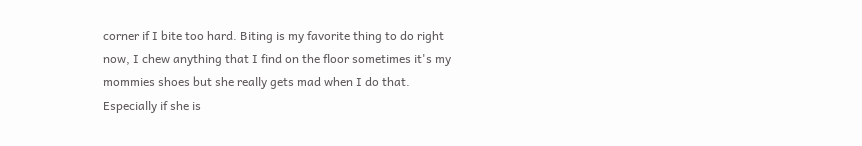corner if I bite too hard. Biting is my favorite thing to do right now, I chew anything that I find on the floor sometimes it's my mommies shoes but she really gets mad when I do that. Especially if she is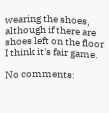wearing the shoes, although if there are shoes left on the floor I think it's fair game.

No comments: